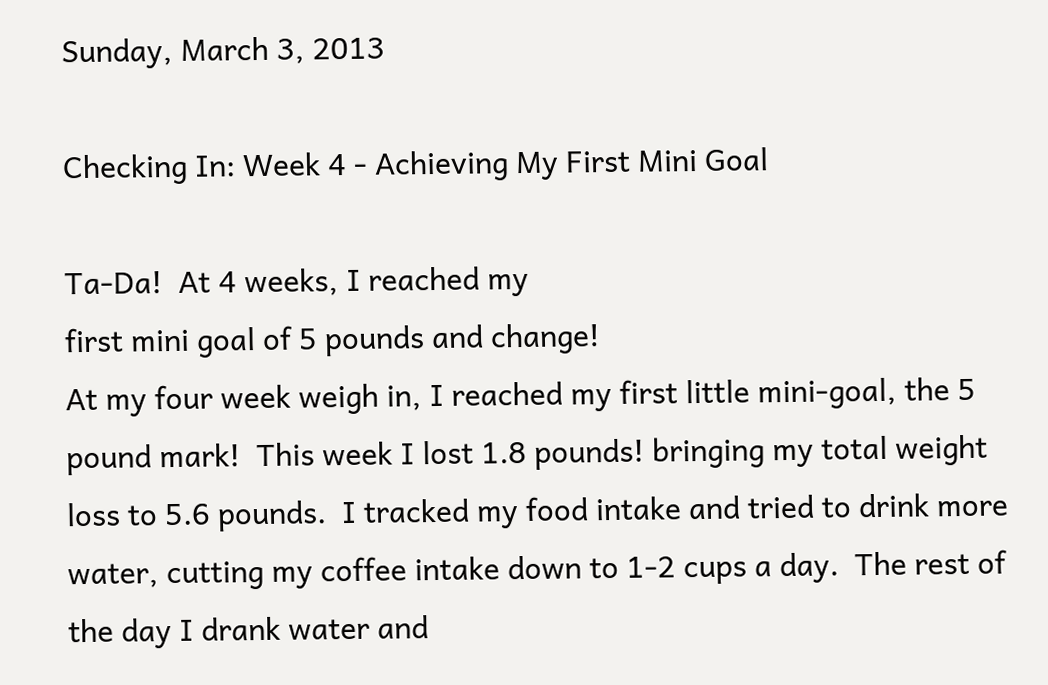Sunday, March 3, 2013

Checking In: Week 4 - Achieving My First Mini Goal

Ta-Da!  At 4 weeks, I reached my
first mini goal of 5 pounds and change!
At my four week weigh in, I reached my first little mini-goal, the 5 pound mark!  This week I lost 1.8 pounds! bringing my total weight loss to 5.6 pounds.  I tracked my food intake and tried to drink more water, cutting my coffee intake down to 1-2 cups a day.  The rest of the day I drank water and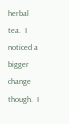herbal tea.  I noticed a bigger change though.  I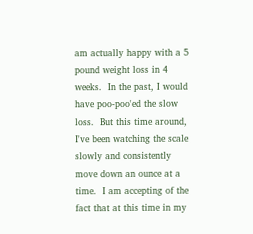am actually happy with a 5 pound weight loss in 4 weeks.  In the past, I would have poo-poo'ed the slow loss.  But this time around, I've been watching the scale slowly and consistently move down an ounce at a time.  I am accepting of the fact that at this time in my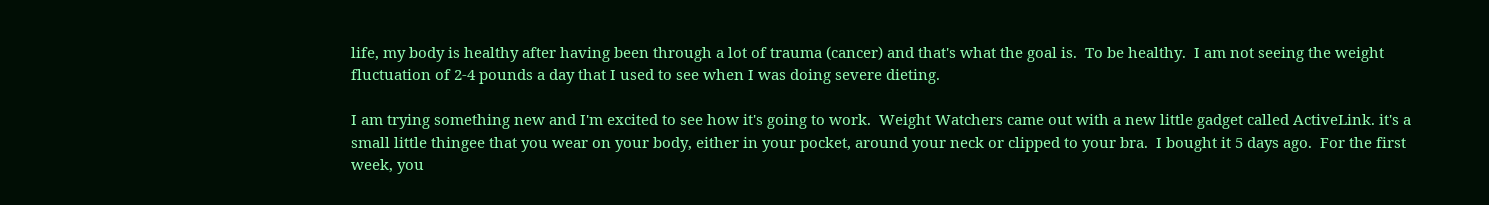life, my body is healthy after having been through a lot of trauma (cancer) and that's what the goal is.  To be healthy.  I am not seeing the weight fluctuation of 2-4 pounds a day that I used to see when I was doing severe dieting.

I am trying something new and I'm excited to see how it's going to work.  Weight Watchers came out with a new little gadget called ActiveLink. it's a small little thingee that you wear on your body, either in your pocket, around your neck or clipped to your bra.  I bought it 5 days ago.  For the first week, you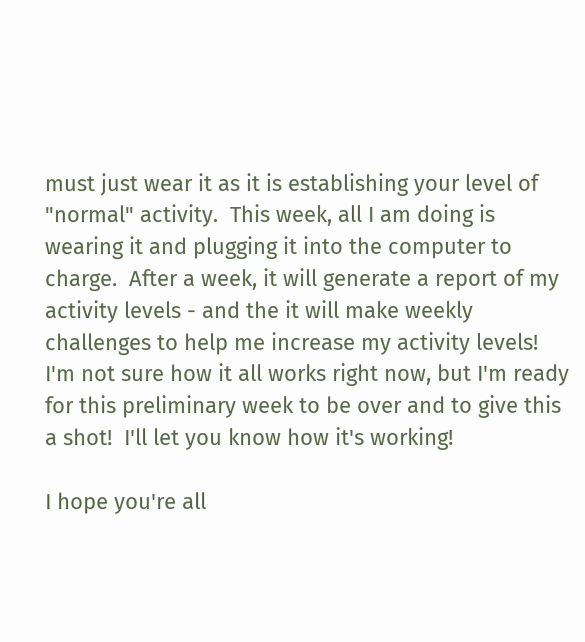must just wear it as it is establishing your level of "normal" activity.  This week, all I am doing is wearing it and plugging it into the computer to charge.  After a week, it will generate a report of my activity levels - and the it will make weekly challenges to help me increase my activity levels!  I'm not sure how it all works right now, but I'm ready for this preliminary week to be over and to give this a shot!  I'll let you know how it's working!

I hope you're all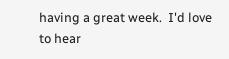having a great week.  I'd love to hear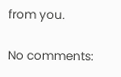from you.

No comments: